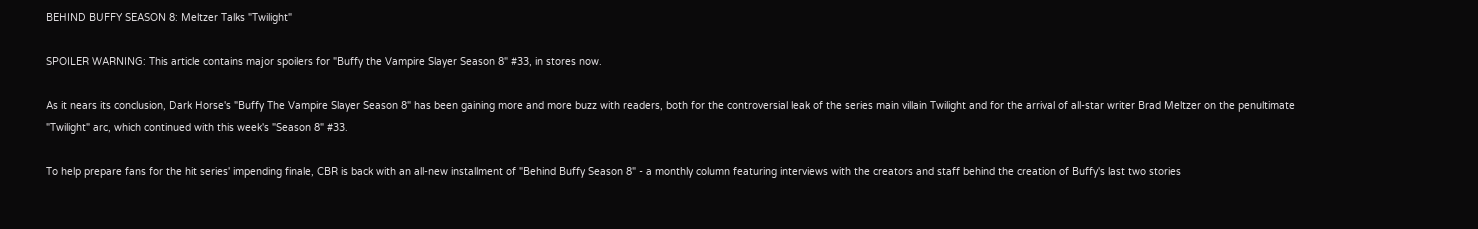BEHIND BUFFY SEASON 8: Meltzer Talks "Twilight"

SPOILER WARNING: This article contains major spoilers for "Buffy the Vampire Slayer Season 8" #33, in stores now.

As it nears its conclusion, Dark Horse's "Buffy The Vampire Slayer Season 8" has been gaining more and more buzz with readers, both for the controversial leak of the series main villain Twilight and for the arrival of all-star writer Brad Meltzer on the penultimate "Twilight" arc, which continued with this week's "Season 8" #33.

To help prepare fans for the hit series' impending finale, CBR is back with an all-new installment of "Behind Buffy Season 8" - a monthly column featuring interviews with the creators and staff behind the creation of Buffy's last two stories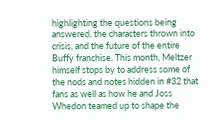highlighting the questions being answered, the characters thrown into crisis, and the future of the entire Buffy franchise. This month, Meltzer himself stops by to address some of the nods and notes hidden in #32 that fans as well as how he and Joss Whedon teamed up to shape the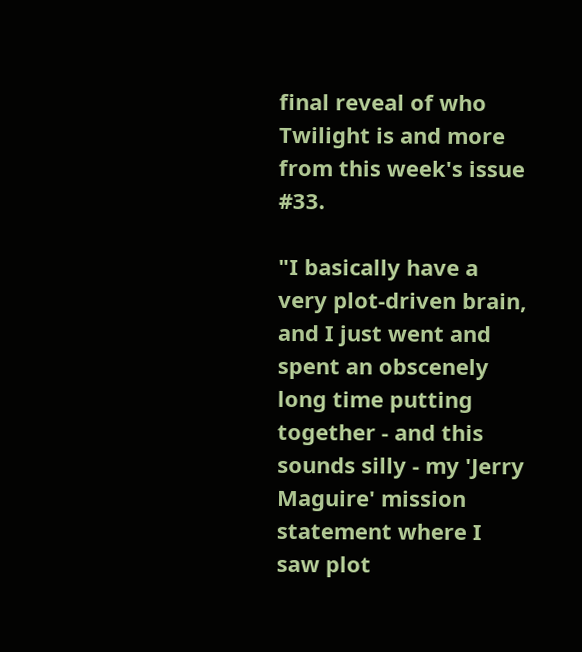final reveal of who Twilight is and more from this week's issue #33.

"I basically have a very plot-driven brain, and I just went and spent an obscenely long time putting together - and this sounds silly - my 'Jerry Maguire' mission statement where I saw plot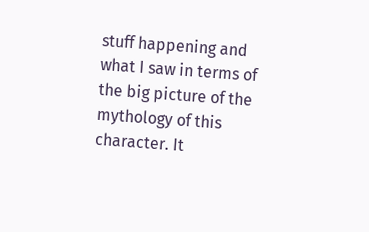stuff happening and what I saw in terms of the big picture of the mythology of this character. It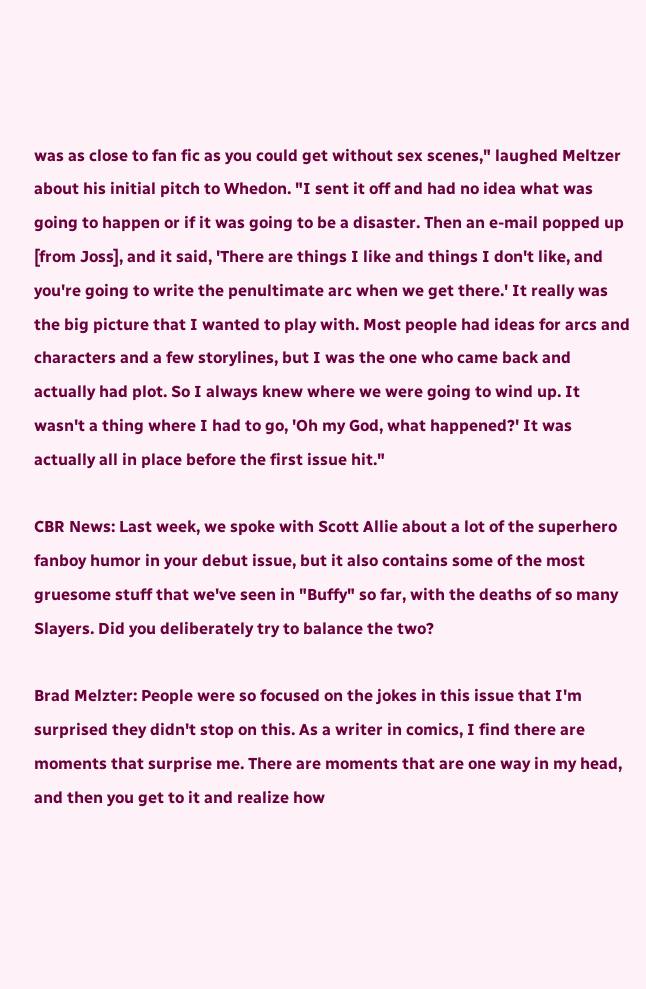was as close to fan fic as you could get without sex scenes," laughed Meltzer about his initial pitch to Whedon. "I sent it off and had no idea what was going to happen or if it was going to be a disaster. Then an e-mail popped up [from Joss], and it said, 'There are things I like and things I don't like, and you're going to write the penultimate arc when we get there.' It really was the big picture that I wanted to play with. Most people had ideas for arcs and characters and a few storylines, but I was the one who came back and actually had plot. So I always knew where we were going to wind up. It wasn't a thing where I had to go, 'Oh my God, what happened?' It was actually all in place before the first issue hit."

CBR News: Last week, we spoke with Scott Allie about a lot of the superhero fanboy humor in your debut issue, but it also contains some of the most gruesome stuff that we've seen in "Buffy" so far, with the deaths of so many Slayers. Did you deliberately try to balance the two?

Brad Melzter: People were so focused on the jokes in this issue that I'm surprised they didn't stop on this. As a writer in comics, I find there are moments that surprise me. There are moments that are one way in my head, and then you get to it and realize how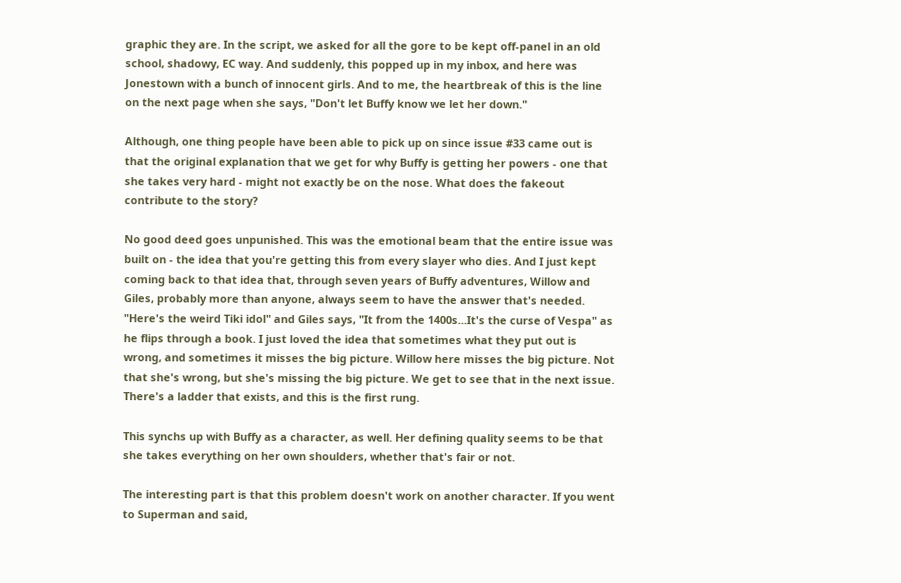graphic they are. In the script, we asked for all the gore to be kept off-panel in an old school, shadowy, EC way. And suddenly, this popped up in my inbox, and here was Jonestown with a bunch of innocent girls. And to me, the heartbreak of this is the line on the next page when she says, "Don't let Buffy know we let her down."

Although, one thing people have been able to pick up on since issue #33 came out is that the original explanation that we get for why Buffy is getting her powers - one that she takes very hard - might not exactly be on the nose. What does the fakeout contribute to the story?

No good deed goes unpunished. This was the emotional beam that the entire issue was built on - the idea that you're getting this from every slayer who dies. And I just kept coming back to that idea that, through seven years of Buffy adventures, Willow and Giles, probably more than anyone, always seem to have the answer that's needed. "Here's the weird Tiki idol" and Giles says, "It from the 1400s...It's the curse of Vespa" as he flips through a book. I just loved the idea that sometimes what they put out is wrong, and sometimes it misses the big picture. Willow here misses the big picture. Not that she's wrong, but she's missing the big picture. We get to see that in the next issue. There's a ladder that exists, and this is the first rung.

This synchs up with Buffy as a character, as well. Her defining quality seems to be that she takes everything on her own shoulders, whether that's fair or not.

The interesting part is that this problem doesn't work on another character. If you went to Superman and said,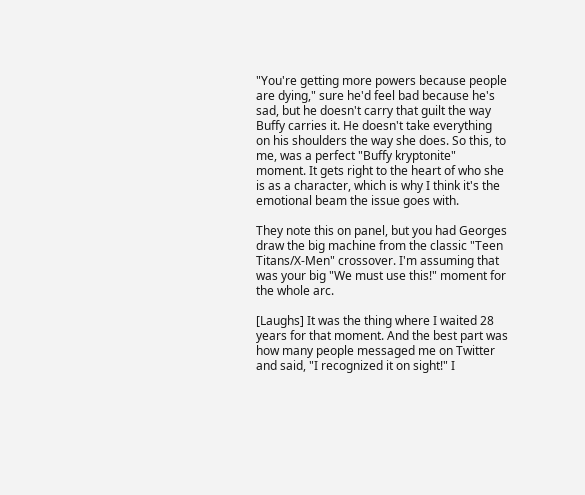"You're getting more powers because people are dying," sure he'd feel bad because he's sad, but he doesn't carry that guilt the way Buffy carries it. He doesn't take everything on his shoulders the way she does. So this, to me, was a perfect "Buffy kryptonite" moment. It gets right to the heart of who she is as a character, which is why I think it's the emotional beam the issue goes with.

They note this on panel, but you had Georges draw the big machine from the classic "Teen Titans/X-Men" crossover. I'm assuming that was your big "We must use this!" moment for the whole arc.

[Laughs] It was the thing where I waited 28 years for that moment. And the best part was how many people messaged me on Twitter and said, "I recognized it on sight!" I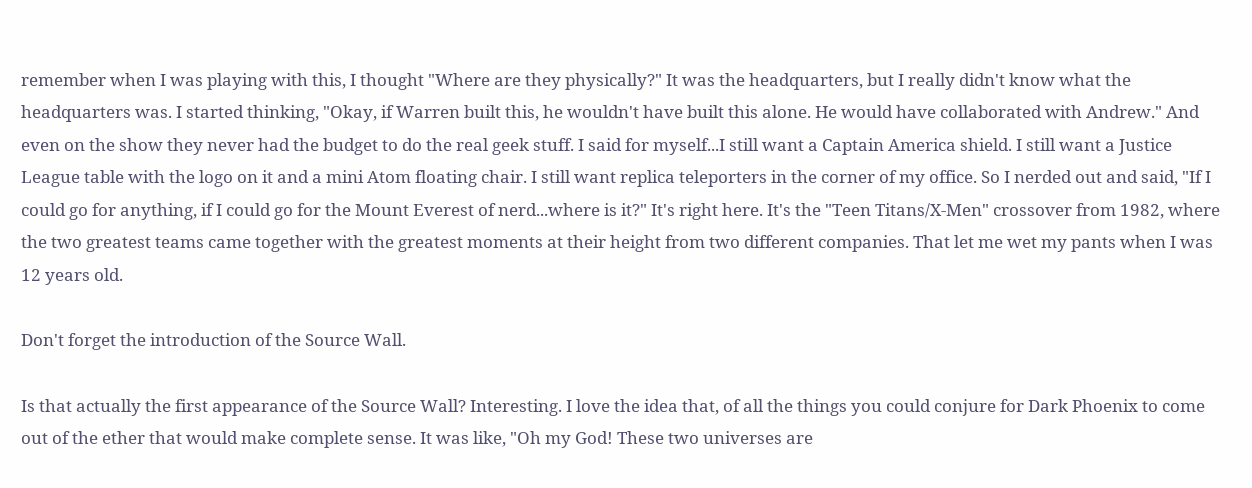remember when I was playing with this, I thought "Where are they physically?" It was the headquarters, but I really didn't know what the headquarters was. I started thinking, "Okay, if Warren built this, he wouldn't have built this alone. He would have collaborated with Andrew." And even on the show they never had the budget to do the real geek stuff. I said for myself...I still want a Captain America shield. I still want a Justice League table with the logo on it and a mini Atom floating chair. I still want replica teleporters in the corner of my office. So I nerded out and said, "If I could go for anything, if I could go for the Mount Everest of nerd...where is it?" It's right here. It's the "Teen Titans/X-Men" crossover from 1982, where the two greatest teams came together with the greatest moments at their height from two different companies. That let me wet my pants when I was 12 years old.

Don't forget the introduction of the Source Wall.

Is that actually the first appearance of the Source Wall? Interesting. I love the idea that, of all the things you could conjure for Dark Phoenix to come out of the ether that would make complete sense. It was like, "Oh my God! These two universes are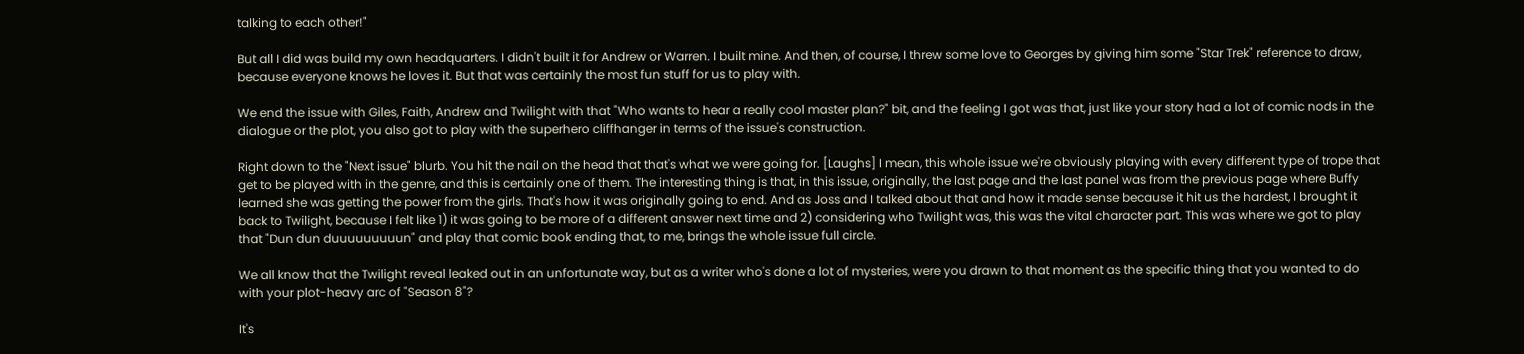talking to each other!"

But all I did was build my own headquarters. I didn't built it for Andrew or Warren. I built mine. And then, of course, I threw some love to Georges by giving him some "Star Trek" reference to draw, because everyone knows he loves it. But that was certainly the most fun stuff for us to play with.

We end the issue with Giles, Faith, Andrew and Twilight with that "Who wants to hear a really cool master plan?" bit, and the feeling I got was that, just like your story had a lot of comic nods in the dialogue or the plot, you also got to play with the superhero cliffhanger in terms of the issue's construction.

Right down to the "Next issue" blurb. You hit the nail on the head that that's what we were going for. [Laughs] I mean, this whole issue we're obviously playing with every different type of trope that get to be played with in the genre, and this is certainly one of them. The interesting thing is that, in this issue, originally, the last page and the last panel was from the previous page where Buffy learned she was getting the power from the girls. That's how it was originally going to end. And as Joss and I talked about that and how it made sense because it hit us the hardest, I brought it back to Twilight, because I felt like 1) it was going to be more of a different answer next time and 2) considering who Twilight was, this was the vital character part. This was where we got to play that "Dun dun duuuuuuuuun" and play that comic book ending that, to me, brings the whole issue full circle.

We all know that the Twilight reveal leaked out in an unfortunate way, but as a writer who's done a lot of mysteries, were you drawn to that moment as the specific thing that you wanted to do with your plot-heavy arc of "Season 8"?

It's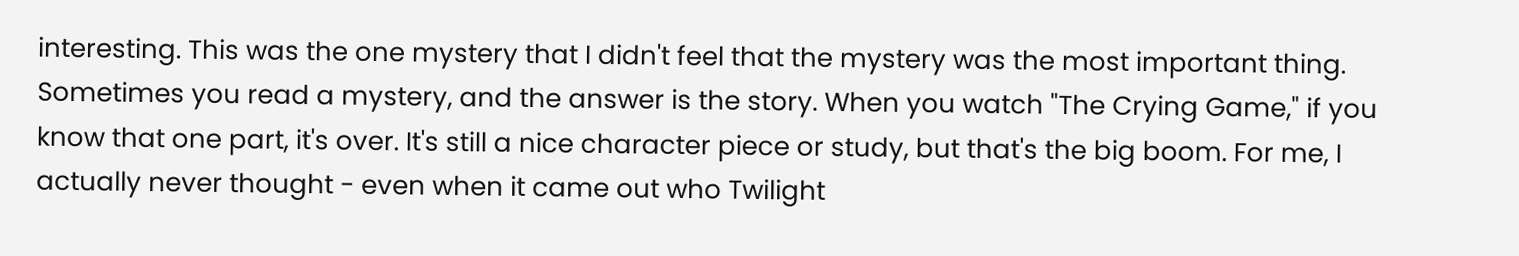interesting. This was the one mystery that I didn't feel that the mystery was the most important thing. Sometimes you read a mystery, and the answer is the story. When you watch "The Crying Game," if you know that one part, it's over. It's still a nice character piece or study, but that's the big boom. For me, I actually never thought - even when it came out who Twilight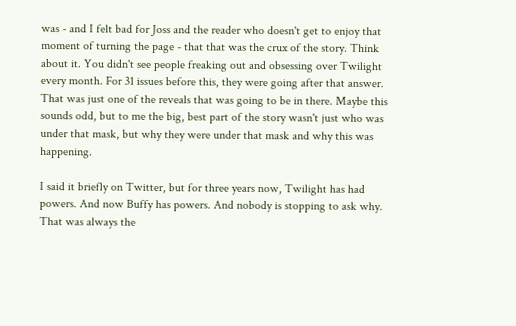was - and I felt bad for Joss and the reader who doesn't get to enjoy that moment of turning the page - that that was the crux of the story. Think about it. You didn't see people freaking out and obsessing over Twilight every month. For 31 issues before this, they were going after that answer. That was just one of the reveals that was going to be in there. Maybe this sounds odd, but to me the big, best part of the story wasn't just who was under that mask, but why they were under that mask and why this was happening.

I said it briefly on Twitter, but for three years now, Twilight has had powers. And now Buffy has powers. And nobody is stopping to ask why. That was always the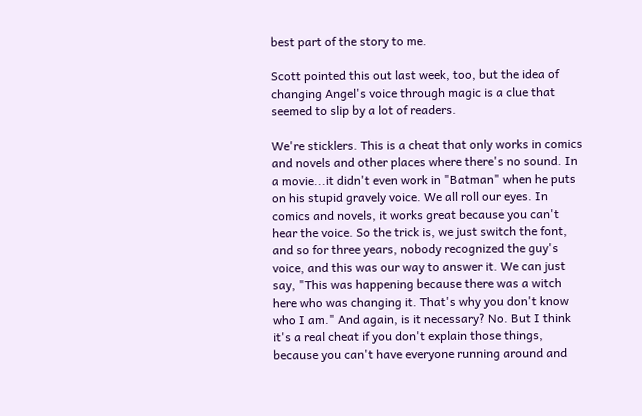best part of the story to me.

Scott pointed this out last week, too, but the idea of changing Angel's voice through magic is a clue that seemed to slip by a lot of readers.

We're sticklers. This is a cheat that only works in comics and novels and other places where there's no sound. In a movie...it didn't even work in "Batman" when he puts on his stupid gravely voice. We all roll our eyes. In comics and novels, it works great because you can't hear the voice. So the trick is, we just switch the font, and so for three years, nobody recognized the guy's voice, and this was our way to answer it. We can just say, "This was happening because there was a witch here who was changing it. That's why you don't know who I am." And again, is it necessary? No. But I think it's a real cheat if you don't explain those things, because you can't have everyone running around and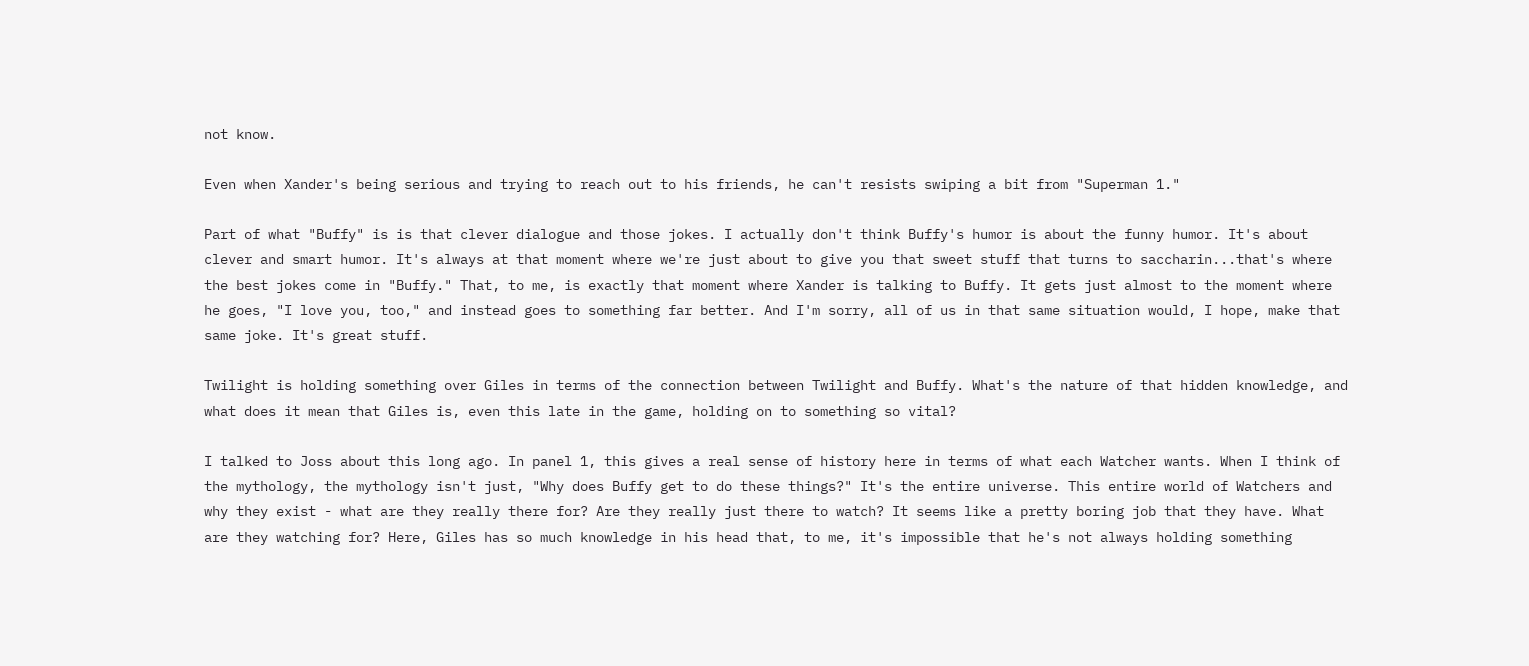not know.

Even when Xander's being serious and trying to reach out to his friends, he can't resists swiping a bit from "Superman 1."

Part of what "Buffy" is is that clever dialogue and those jokes. I actually don't think Buffy's humor is about the funny humor. It's about clever and smart humor. It's always at that moment where we're just about to give you that sweet stuff that turns to saccharin...that's where the best jokes come in "Buffy." That, to me, is exactly that moment where Xander is talking to Buffy. It gets just almost to the moment where he goes, "I love you, too," and instead goes to something far better. And I'm sorry, all of us in that same situation would, I hope, make that same joke. It's great stuff.

Twilight is holding something over Giles in terms of the connection between Twilight and Buffy. What's the nature of that hidden knowledge, and what does it mean that Giles is, even this late in the game, holding on to something so vital?

I talked to Joss about this long ago. In panel 1, this gives a real sense of history here in terms of what each Watcher wants. When I think of the mythology, the mythology isn't just, "Why does Buffy get to do these things?" It's the entire universe. This entire world of Watchers and why they exist - what are they really there for? Are they really just there to watch? It seems like a pretty boring job that they have. What are they watching for? Here, Giles has so much knowledge in his head that, to me, it's impossible that he's not always holding something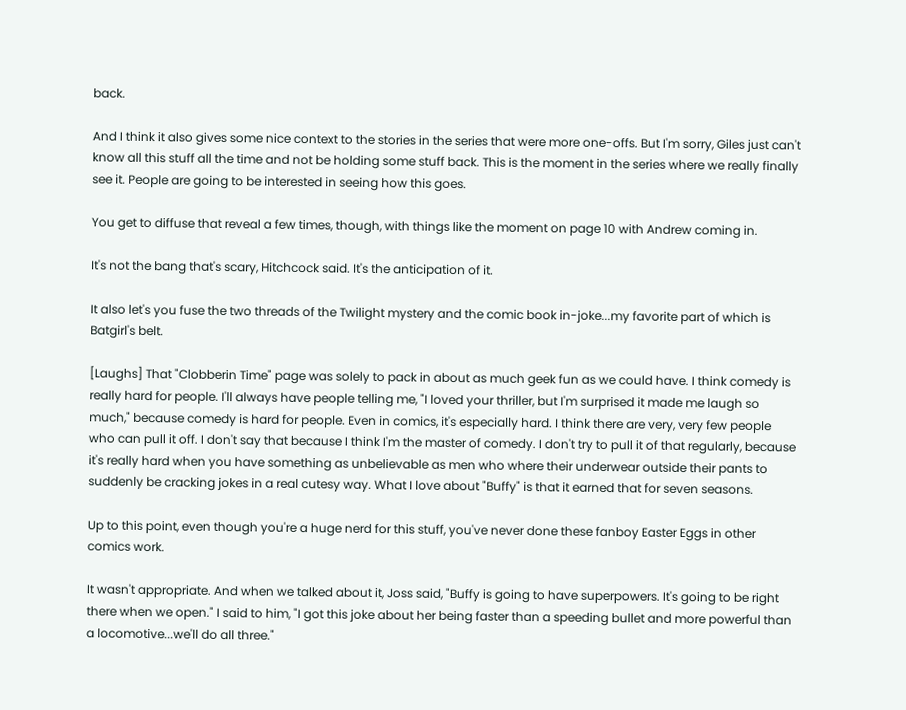back.

And I think it also gives some nice context to the stories in the series that were more one-offs. But I'm sorry, Giles just can't know all this stuff all the time and not be holding some stuff back. This is the moment in the series where we really finally see it. People are going to be interested in seeing how this goes.

You get to diffuse that reveal a few times, though, with things like the moment on page 10 with Andrew coming in.

It's not the bang that's scary, Hitchcock said. It's the anticipation of it.

It also let's you fuse the two threads of the Twilight mystery and the comic book in-joke...my favorite part of which is Batgirl's belt.

[Laughs] That "Clobberin Time" page was solely to pack in about as much geek fun as we could have. I think comedy is really hard for people. I'll always have people telling me, "I loved your thriller, but I'm surprised it made me laugh so much," because comedy is hard for people. Even in comics, it's especially hard. I think there are very, very few people who can pull it off. I don't say that because I think I'm the master of comedy. I don't try to pull it of that regularly, because it's really hard when you have something as unbelievable as men who where their underwear outside their pants to suddenly be cracking jokes in a real cutesy way. What I love about "Buffy" is that it earned that for seven seasons.

Up to this point, even though you're a huge nerd for this stuff, you've never done these fanboy Easter Eggs in other comics work.

It wasn't appropriate. And when we talked about it, Joss said, "Buffy is going to have superpowers. It's going to be right there when we open." I said to him, "I got this joke about her being faster than a speeding bullet and more powerful than a locomotive...we'll do all three."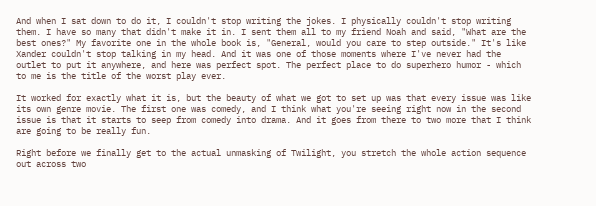And when I sat down to do it, I couldn't stop writing the jokes. I physically couldn't stop writing them. I have so many that didn't make it in. I sent them all to my friend Noah and said, "What are the best ones?" My favorite one in the whole book is, "General, would you care to step outside." It's like Xander couldn't stop talking in my head. And it was one of those moments where I've never had the outlet to put it anywhere, and here was perfect spot. The perfect place to do superhero humor - which to me is the title of the worst play ever.

It worked for exactly what it is, but the beauty of what we got to set up was that every issue was like its own genre movie. The first one was comedy, and I think what you're seeing right now in the second issue is that it starts to seep from comedy into drama. And it goes from there to two more that I think are going to be really fun.

Right before we finally get to the actual unmasking of Twilight, you stretch the whole action sequence out across two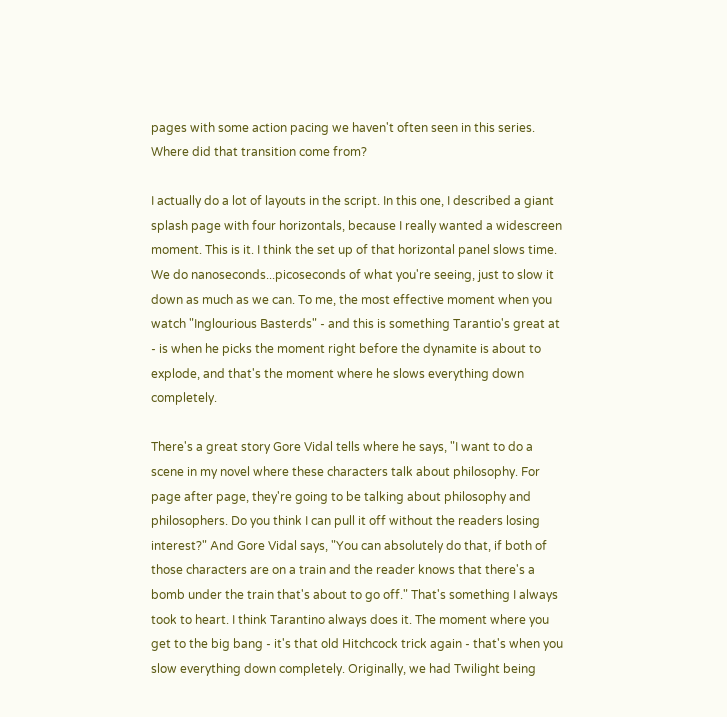pages with some action pacing we haven't often seen in this series. Where did that transition come from?

I actually do a lot of layouts in the script. In this one, I described a giant splash page with four horizontals, because I really wanted a widescreen moment. This is it. I think the set up of that horizontal panel slows time. We do nanoseconds...picoseconds of what you're seeing, just to slow it down as much as we can. To me, the most effective moment when you watch "Inglourious Basterds" - and this is something Tarantio's great at - is when he picks the moment right before the dynamite is about to explode, and that's the moment where he slows everything down completely.

There's a great story Gore Vidal tells where he says, "I want to do a scene in my novel where these characters talk about philosophy. For page after page, they're going to be talking about philosophy and philosophers. Do you think I can pull it off without the readers losing interest?" And Gore Vidal says, "You can absolutely do that, if both of those characters are on a train and the reader knows that there's a bomb under the train that's about to go off." That's something I always took to heart. I think Tarantino always does it. The moment where you get to the big bang - it's that old Hitchcock trick again - that's when you slow everything down completely. Originally, we had Twilight being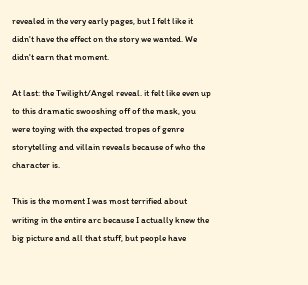revealed in the very early pages, but I felt like it didn't have the effect on the story we wanted. We didn't earn that moment.

At last: the Twilight/Angel reveal. it felt like even up to this dramatic swooshing off of the mask, you were toying with the expected tropes of genre storytelling and villain reveals because of who the character is.

This is the moment I was most terrified about writing in the entire arc because I actually knew the big picture and all that stuff, but people have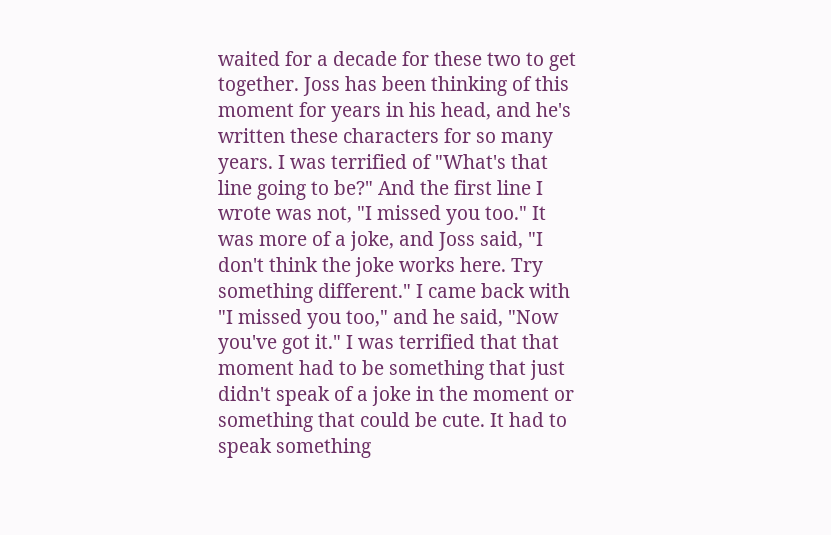waited for a decade for these two to get together. Joss has been thinking of this moment for years in his head, and he's written these characters for so many years. I was terrified of "What's that line going to be?" And the first line I wrote was not, "I missed you too." It was more of a joke, and Joss said, "I don't think the joke works here. Try something different." I came back with "I missed you too," and he said, "Now you've got it." I was terrified that that moment had to be something that just didn't speak of a joke in the moment or something that could be cute. It had to speak something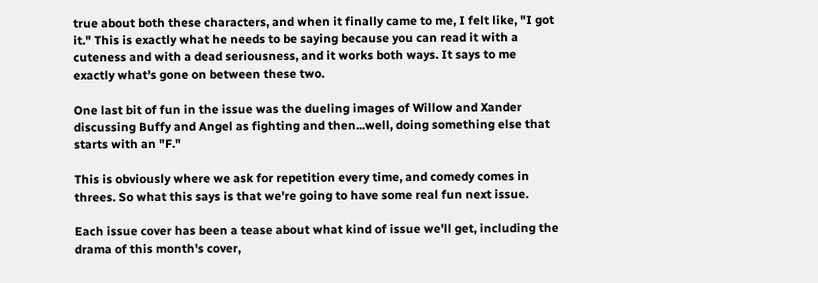true about both these characters, and when it finally came to me, I felt like, "I got it." This is exactly what he needs to be saying because you can read it with a cuteness and with a dead seriousness, and it works both ways. It says to me exactly what's gone on between these two.

One last bit of fun in the issue was the dueling images of Willow and Xander discussing Buffy and Angel as fighting and then...well, doing something else that starts with an "F."

This is obviously where we ask for repetition every time, and comedy comes in threes. So what this says is that we're going to have some real fun next issue.

Each issue cover has been a tease about what kind of issue we'll get, including the drama of this month's cover,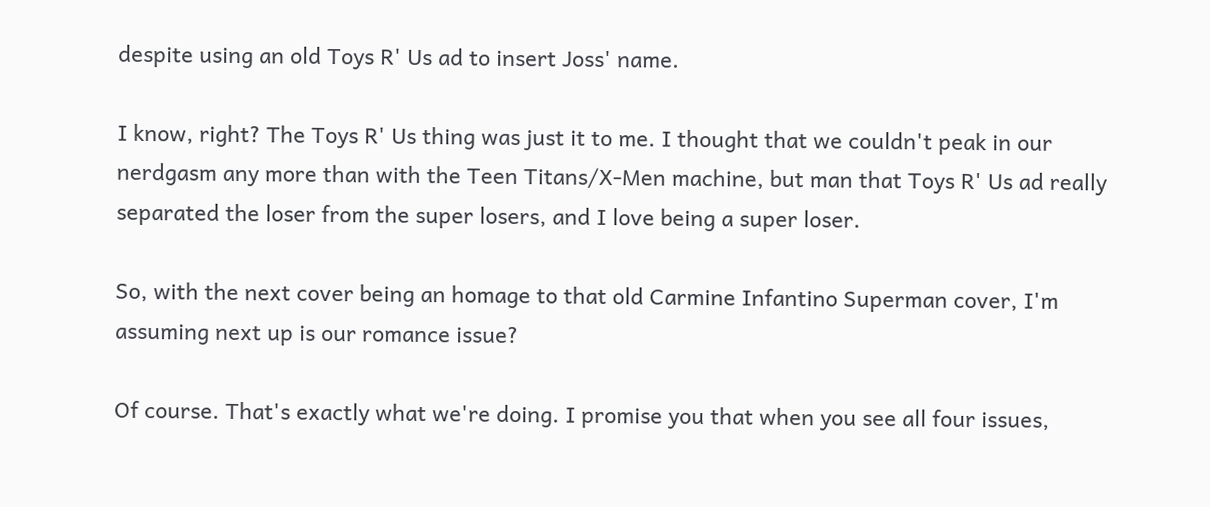despite using an old Toys R' Us ad to insert Joss' name.

I know, right? The Toys R' Us thing was just it to me. I thought that we couldn't peak in our nerdgasm any more than with the Teen Titans/X-Men machine, but man that Toys R' Us ad really separated the loser from the super losers, and I love being a super loser.

So, with the next cover being an homage to that old Carmine Infantino Superman cover, I'm assuming next up is our romance issue?

Of course. That's exactly what we're doing. I promise you that when you see all four issues,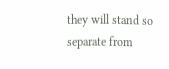they will stand so separate from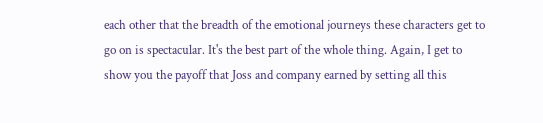each other that the breadth of the emotional journeys these characters get to go on is spectacular. It's the best part of the whole thing. Again, I get to show you the payoff that Joss and company earned by setting all this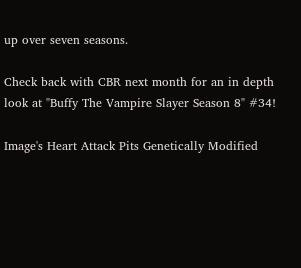up over seven seasons.

Check back with CBR next month for an in depth look at "Buffy The Vampire Slayer Season 8" #34!

Image's Heart Attack Pits Genetically Modified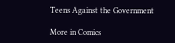Teens Against the Government

More in Comics